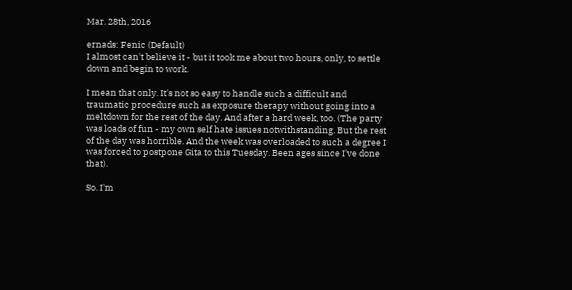Mar. 28th, 2016

ernads: Fenic (Default)
I almost can't believe it - but it took me about two hours, only, to settle down and begin to work.

I mean that only. It's not so easy to handle such a difficult and traumatic procedure such as exposure therapy without going into a meltdown for the rest of the day. And after a hard week, too. (The party was loads of fun - my own self hate issues notwithstanding. But the rest of the day was horrible. And the week was overloaded to such a degree I was forced to postpone Gita to this Tuesday. Been ages since I've done that).

So. I'm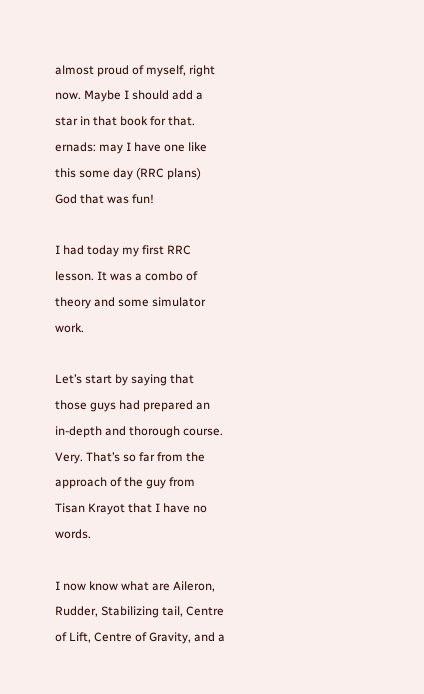almost proud of myself, right now. Maybe I should add a star in that book for that.
ernads: may I have one like this some day (RRC plans)
God that was fun!

I had today my first RRC lesson. It was a combo of theory and some simulator work.

Let’s start by saying that those guys had prepared an in-depth and thorough course. Very. That’s so far from the approach of the guy from Tisan Krayot that I have no words.

I now know what are Aileron, Rudder, Stabilizing tail, Centre of Lift, Centre of Gravity, and a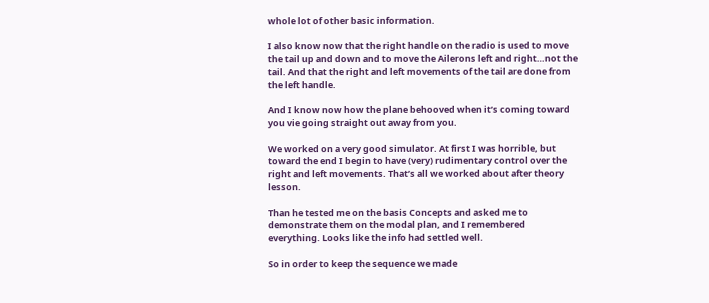whole lot of other basic information.

I also know now that the right handle on the radio is used to move the tail up and down and to move the Ailerons left and right…not the tail. And that the right and left movements of the tail are done from the left handle.

And I know now how the plane behooved when it’s coming toward you vie going straight out away from you.

We worked on a very good simulator. At first I was horrible, but toward the end I begin to have (very) rudimentary control over the right and left movements. That’s all we worked about after theory lesson.

Than he tested me on the basis Concepts and asked me to demonstrate them on the modal plan, and I remembered everything. Looks like the info had settled well.

So in order to keep the sequence we made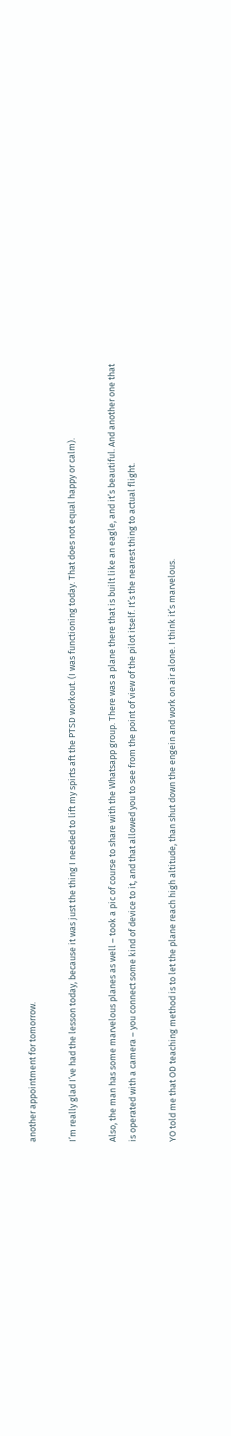another appointment for tomorrow.

I’m really glad I’ve had the lesson today, because it was just the thing I needed to lift my spirts aft the PTSD workout. (I was functioning today. That does not equal happy or calm).

Also, the man has some marvelous planes as well – took a pic of course to share with the Whatsapp group. There was a plane there that is built like an eagle, and it’s beautiful. And another one that is operated with a camera – you connect some kind of device to it, and that allowed you to see from the point of view of the pilot itself. It’s the nearest thing to actual flight.

YO told me that OD teaching method is to let the plane reach high altitude, than shut down the engein and work on air alone. I think it’s marvelous.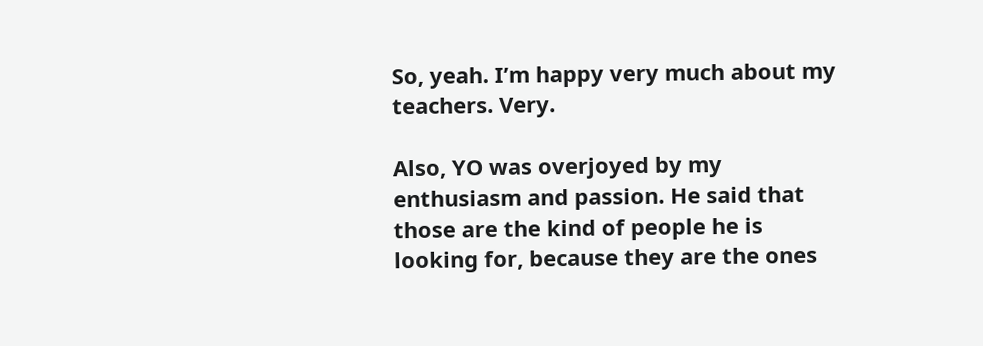So, yeah. I’m happy very much about my teachers. Very.

Also, YO was overjoyed by my enthusiasm and passion. He said that those are the kind of people he is looking for, because they are the ones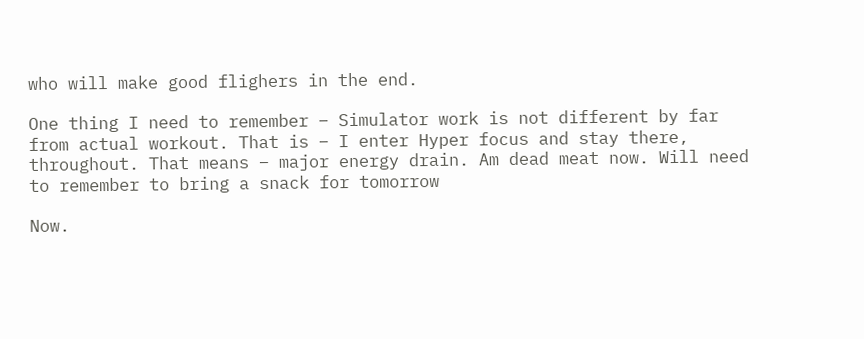who will make good flighers in the end.

One thing I need to remember – Simulator work is not different by far from actual workout. That is – I enter Hyper focus and stay there, throughout. That means – major energy drain. Am dead meat now. Will need to remember to bring a snack for tomorrow

Now.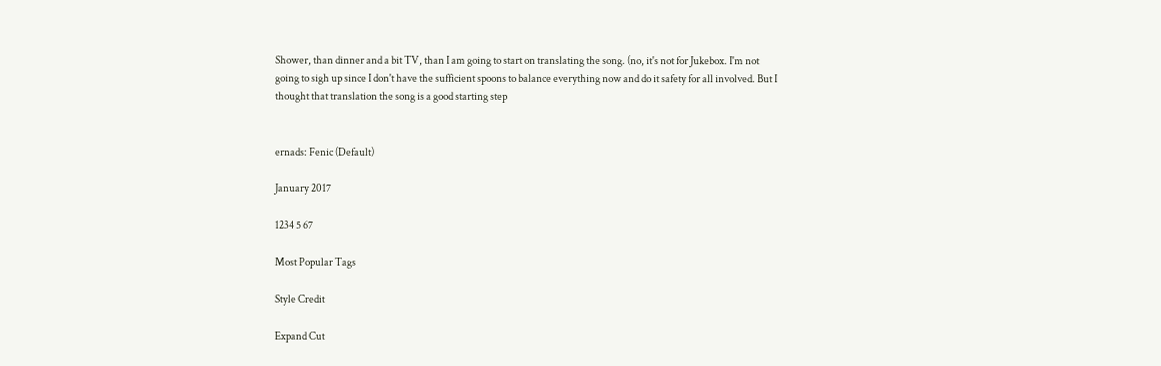Shower, than dinner and a bit TV, than I am going to start on translating the song. (no, it's not for Jukebox. I'm not going to sigh up since I don't have the sufficient spoons to balance everything now and do it safety for all involved. But I thought that translation the song is a good starting step


ernads: Fenic (Default)

January 2017

1234 5 67

Most Popular Tags

Style Credit

Expand Cut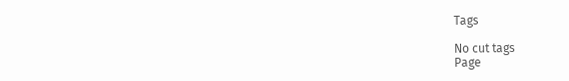Tags

No cut tags
Page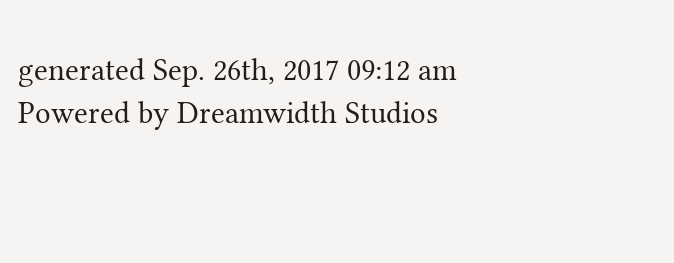generated Sep. 26th, 2017 09:12 am
Powered by Dreamwidth Studios